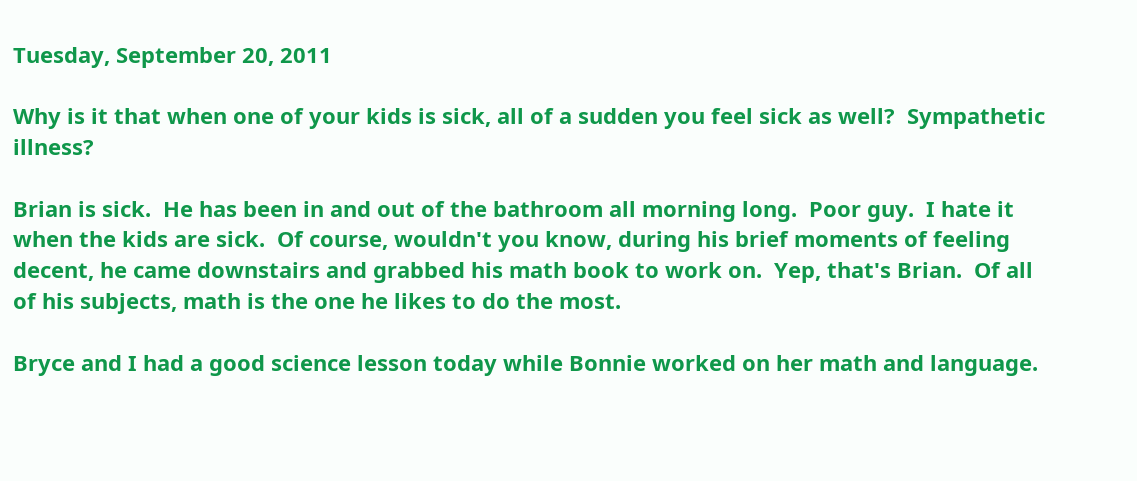Tuesday, September 20, 2011

Why is it that when one of your kids is sick, all of a sudden you feel sick as well?  Sympathetic illness?

Brian is sick.  He has been in and out of the bathroom all morning long.  Poor guy.  I hate it when the kids are sick.  Of course, wouldn't you know, during his brief moments of feeling decent, he came downstairs and grabbed his math book to work on.  Yep, that's Brian.  Of all of his subjects, math is the one he likes to do the most.

Bryce and I had a good science lesson today while Bonnie worked on her math and language.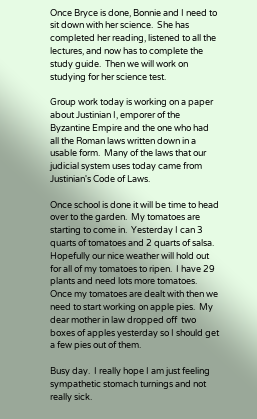Once Bryce is done, Bonnie and I need to sit down with her science.  She has completed her reading, listened to all the lectures, and now has to complete the study guide.  Then we will work on studying for her science test.

Group work today is working on a paper about Justinian I, emporer of the Byzantine Empire and the one who had all the Roman laws written down in a usable form.  Many of the laws that our judicial system uses today came from Justinian's Code of Laws.

Once school is done it will be time to head over to the garden.  My tomatoes are starting to come in.  Yesterday I can 3 quarts of tomatoes and 2 quarts of salsa.  Hopefully our nice weather will hold out for all of my tomatoes to ripen.  I have 29 plants and need lots more tomatoes.  Once my tomatoes are dealt with then we need to start working on apple pies.  My dear mother in law dropped off  two boxes of apples yesterday so I should get a few pies out of them.

Busy day.  I really hope I am just feeling sympathetic stomach turnings and not really sick.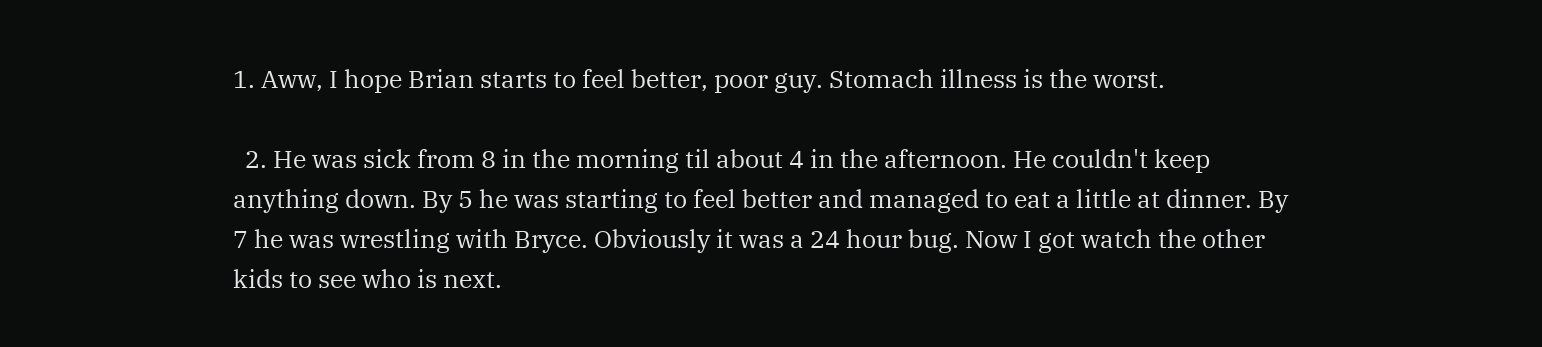1. Aww, I hope Brian starts to feel better, poor guy. Stomach illness is the worst.

  2. He was sick from 8 in the morning til about 4 in the afternoon. He couldn't keep anything down. By 5 he was starting to feel better and managed to eat a little at dinner. By 7 he was wrestling with Bryce. Obviously it was a 24 hour bug. Now I got watch the other kids to see who is next.